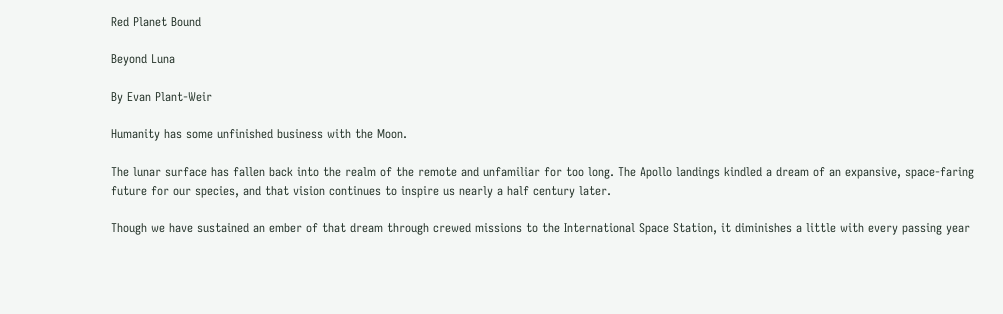Red Planet Bound

Beyond Luna

By Evan Plant-Weir

Humanity has some unfinished business with the Moon.

The lunar surface has fallen back into the realm of the remote and unfamiliar for too long. The Apollo landings kindled a dream of an expansive, space-faring future for our species, and that vision continues to inspire us nearly a half century later.

Though we have sustained an ember of that dream through crewed missions to the International Space Station, it diminishes a little with every passing year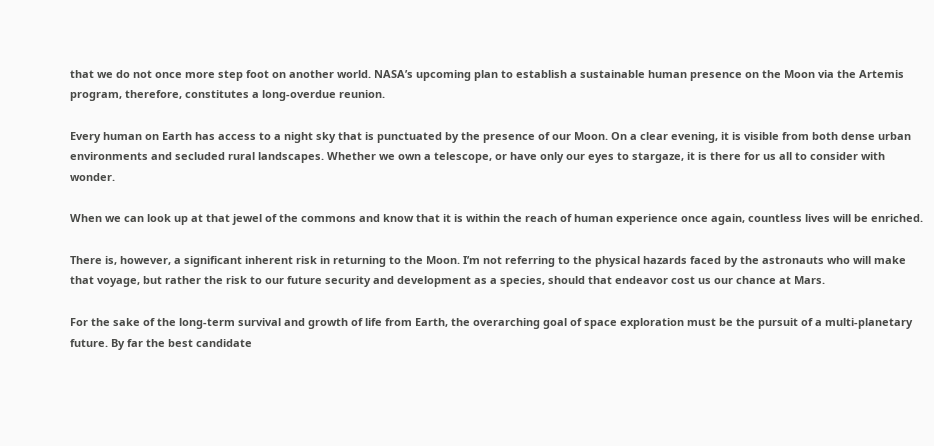that we do not once more step foot on another world. NASA’s upcoming plan to establish a sustainable human presence on the Moon via the Artemis program, therefore, constitutes a long-overdue reunion.

Every human on Earth has access to a night sky that is punctuated by the presence of our Moon. On a clear evening, it is visible from both dense urban environments and secluded rural landscapes. Whether we own a telescope, or have only our eyes to stargaze, it is there for us all to consider with wonder.

When we can look up at that jewel of the commons and know that it is within the reach of human experience once again, countless lives will be enriched.

There is, however, a significant inherent risk in returning to the Moon. I’m not referring to the physical hazards faced by the astronauts who will make that voyage, but rather the risk to our future security and development as a species, should that endeavor cost us our chance at Mars.

For the sake of the long-term survival and growth of life from Earth, the overarching goal of space exploration must be the pursuit of a multi-planetary future. By far the best candidate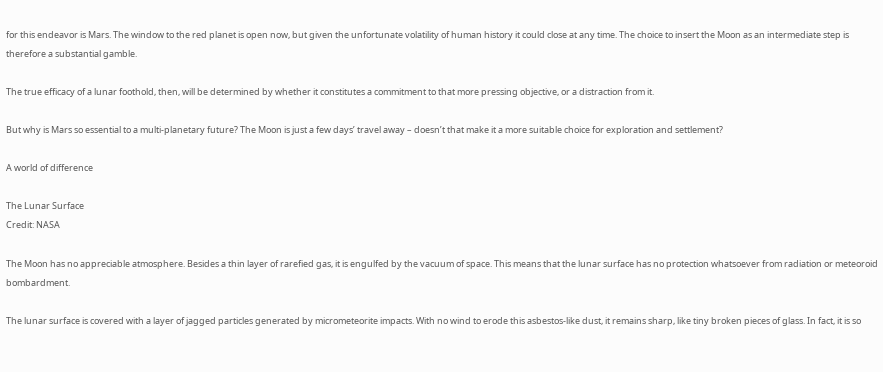for this endeavor is Mars. The window to the red planet is open now, but given the unfortunate volatility of human history it could close at any time. The choice to insert the Moon as an intermediate step is therefore a substantial gamble.

The true efficacy of a lunar foothold, then, will be determined by whether it constitutes a commitment to that more pressing objective, or a distraction from it.

But why is Mars so essential to a multi-planetary future? The Moon is just a few days’ travel away – doesn’t that make it a more suitable choice for exploration and settlement?

A world of difference

The Lunar Surface
Credit: NASA

The Moon has no appreciable atmosphere. Besides a thin layer of rarefied gas, it is engulfed by the vacuum of space. This means that the lunar surface has no protection whatsoever from radiation or meteoroid bombardment.

The lunar surface is covered with a layer of jagged particles generated by micrometeorite impacts. With no wind to erode this asbestos-like dust, it remains sharp, like tiny broken pieces of glass. In fact, it is so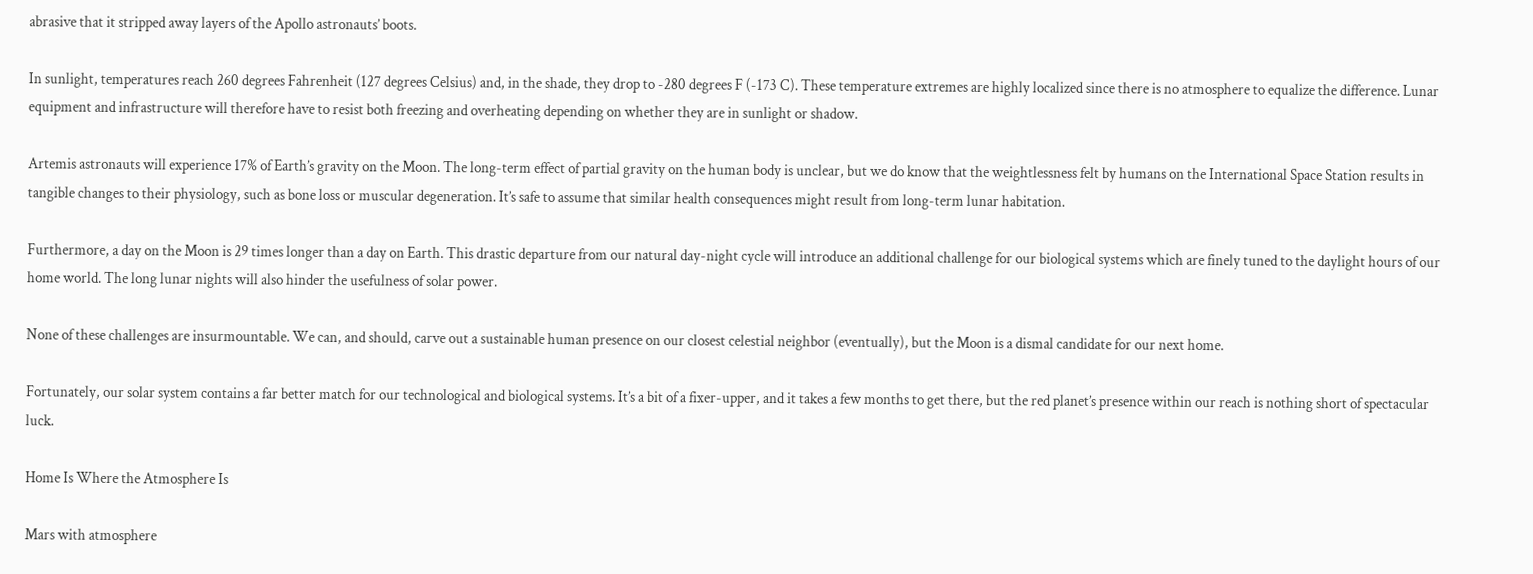abrasive that it stripped away layers of the Apollo astronauts’ boots.

In sunlight, temperatures reach 260 degrees Fahrenheit (127 degrees Celsius) and, in the shade, they drop to -280 degrees F (-173 C). These temperature extremes are highly localized since there is no atmosphere to equalize the difference. Lunar equipment and infrastructure will therefore have to resist both freezing and overheating depending on whether they are in sunlight or shadow.

Artemis astronauts will experience 17% of Earth’s gravity on the Moon. The long-term effect of partial gravity on the human body is unclear, but we do know that the weightlessness felt by humans on the International Space Station results in tangible changes to their physiology, such as bone loss or muscular degeneration. It’s safe to assume that similar health consequences might result from long-term lunar habitation.

Furthermore, a day on the Moon is 29 times longer than a day on Earth. This drastic departure from our natural day-night cycle will introduce an additional challenge for our biological systems which are finely tuned to the daylight hours of our home world. The long lunar nights will also hinder the usefulness of solar power.

None of these challenges are insurmountable. We can, and should, carve out a sustainable human presence on our closest celestial neighbor (eventually), but the Moon is a dismal candidate for our next home.

Fortunately, our solar system contains a far better match for our technological and biological systems. It’s a bit of a fixer-upper, and it takes a few months to get there, but the red planet’s presence within our reach is nothing short of spectacular luck.

Home Is Where the Atmosphere Is

Mars with atmosphere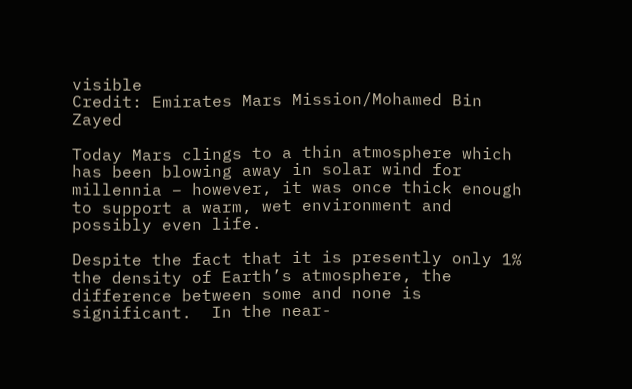visible
Credit: Emirates Mars Mission/Mohamed Bin Zayed

Today Mars clings to a thin atmosphere which has been blowing away in solar wind for millennia – however, it was once thick enough to support a warm, wet environment and possibly even life.

Despite the fact that it is presently only 1% the density of Earth’s atmosphere, the difference between some and none is significant.  In the near-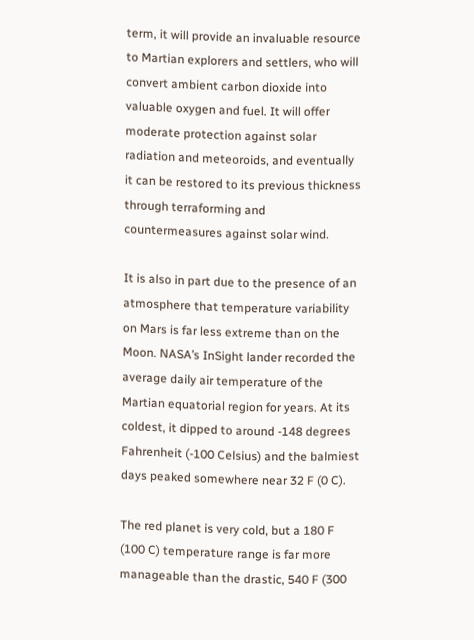term, it will provide an invaluable resource to Martian explorers and settlers, who will convert ambient carbon dioxide into valuable oxygen and fuel. It will offer moderate protection against solar radiation and meteoroids, and eventually it can be restored to its previous thickness through terraforming and countermeasures against solar wind.

It is also in part due to the presence of an atmosphere that temperature variability on Mars is far less extreme than on the Moon. NASA’s InSight lander recorded the average daily air temperature of the Martian equatorial region for years. At its coldest, it dipped to around -148 degrees Fahrenheit (-100 Celsius) and the balmiest days peaked somewhere near 32 F (0 C).

The red planet is very cold, but a 180 F (100 C) temperature range is far more manageable than the drastic, 540 F (300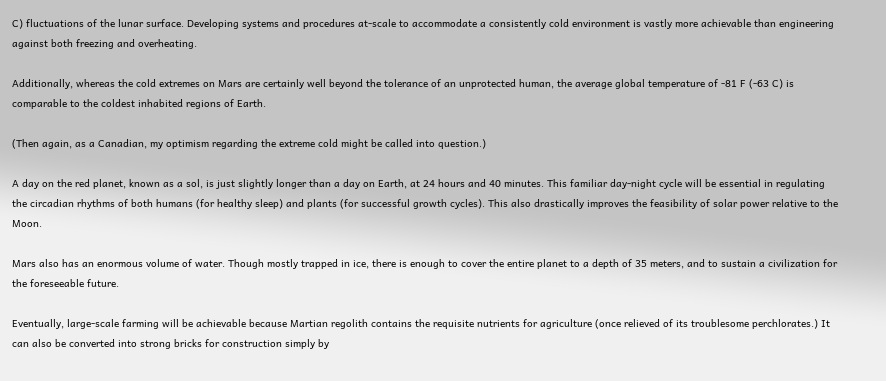C) fluctuations of the lunar surface. Developing systems and procedures at-scale to accommodate a consistently cold environment is vastly more achievable than engineering against both freezing and overheating.

Additionally, whereas the cold extremes on Mars are certainly well beyond the tolerance of an unprotected human, the average global temperature of -81 F (-63 C) is comparable to the coldest inhabited regions of Earth.

(Then again, as a Canadian, my optimism regarding the extreme cold might be called into question.)

A day on the red planet, known as a sol, is just slightly longer than a day on Earth, at 24 hours and 40 minutes. This familiar day-night cycle will be essential in regulating the circadian rhythms of both humans (for healthy sleep) and plants (for successful growth cycles). This also drastically improves the feasibility of solar power relative to the Moon.

Mars also has an enormous volume of water. Though mostly trapped in ice, there is enough to cover the entire planet to a depth of 35 meters, and to sustain a civilization for the foreseeable future.

Eventually, large-scale farming will be achievable because Martian regolith contains the requisite nutrients for agriculture (once relieved of its troublesome perchlorates.) It can also be converted into strong bricks for construction simply by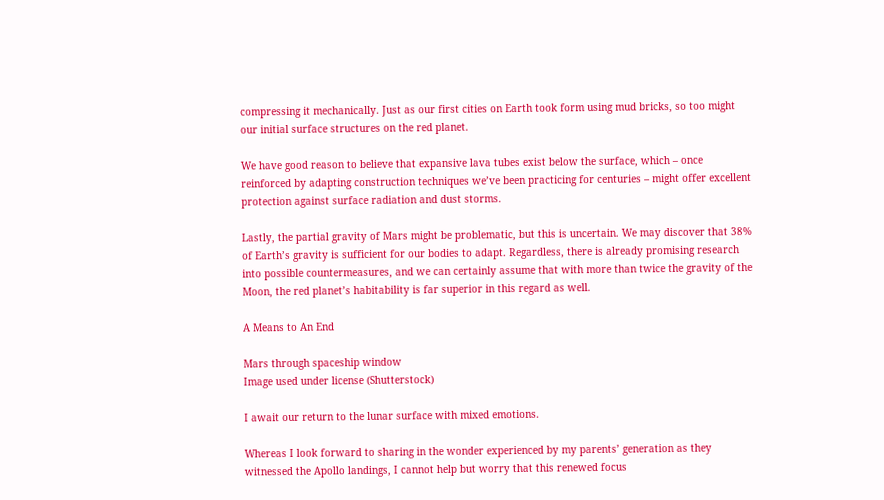compressing it mechanically. Just as our first cities on Earth took form using mud bricks, so too might our initial surface structures on the red planet.

We have good reason to believe that expansive lava tubes exist below the surface, which – once reinforced by adapting construction techniques we’ve been practicing for centuries – might offer excellent protection against surface radiation and dust storms.

Lastly, the partial gravity of Mars might be problematic, but this is uncertain. We may discover that 38% of Earth’s gravity is sufficient for our bodies to adapt. Regardless, there is already promising research into possible countermeasures, and we can certainly assume that with more than twice the gravity of the Moon, the red planet’s habitability is far superior in this regard as well.

A Means to An End

Mars through spaceship window
Image used under license (Shutterstock)

I await our return to the lunar surface with mixed emotions.

Whereas I look forward to sharing in the wonder experienced by my parents’ generation as they witnessed the Apollo landings, I cannot help but worry that this renewed focus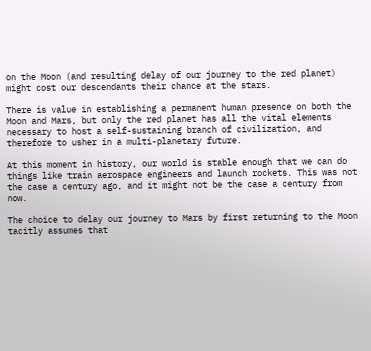on the Moon (and resulting delay of our journey to the red planet) might cost our descendants their chance at the stars.

There is value in establishing a permanent human presence on both the Moon and Mars, but only the red planet has all the vital elements necessary to host a self-sustaining branch of civilization, and therefore to usher in a multi-planetary future.

At this moment in history, our world is stable enough that we can do things like train aerospace engineers and launch rockets. This was not the case a century ago, and it might not be the case a century from now.

The choice to delay our journey to Mars by first returning to the Moon tacitly assumes that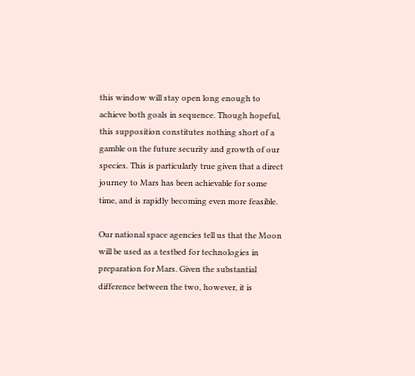this window will stay open long enough to achieve both goals in sequence. Though hopeful, this supposition constitutes nothing short of a gamble on the future security and growth of our species. This is particularly true given that a direct journey to Mars has been achievable for some time, and is rapidly becoming even more feasible.

Our national space agencies tell us that the Moon will be used as a testbed for technologies in preparation for Mars. Given the substantial difference between the two, however, it is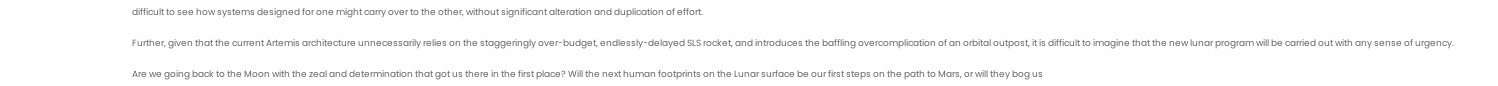difficult to see how systems designed for one might carry over to the other, without significant alteration and duplication of effort.

Further, given that the current Artemis architecture unnecessarily relies on the staggeringly over-budget, endlessly-delayed SLS rocket, and introduces the baffling overcomplication of an orbital outpost, it is difficult to imagine that the new lunar program will be carried out with any sense of urgency.

Are we going back to the Moon with the zeal and determination that got us there in the first place? Will the next human footprints on the Lunar surface be our first steps on the path to Mars, or will they bog us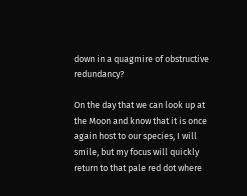down in a quagmire of obstructive redundancy?

On the day that we can look up at the Moon and know that it is once again host to our species, I will smile, but my focus will quickly return to that pale red dot where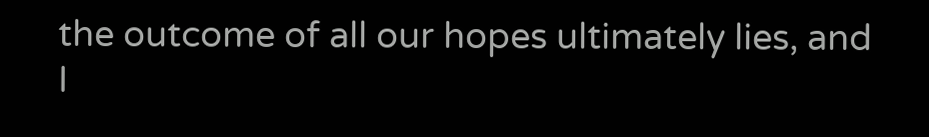the outcome of all our hopes ultimately lies, and I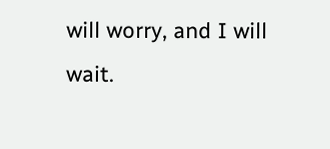will worry, and I will wait.